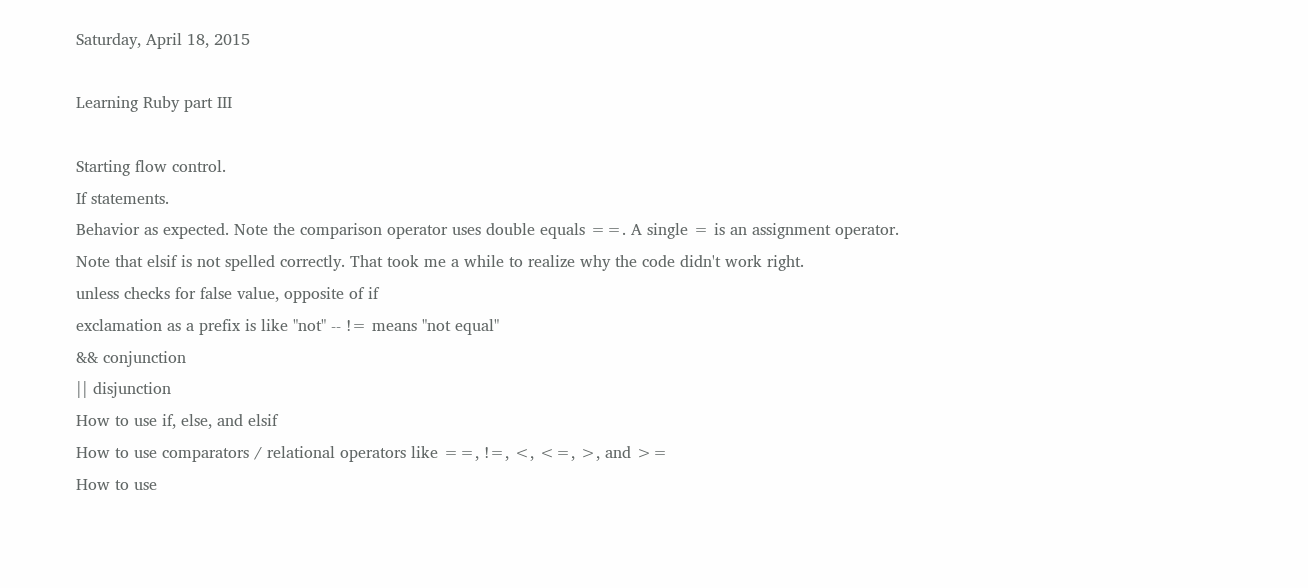Saturday, April 18, 2015

Learning Ruby part III

Starting flow control.
If statements.
Behavior as expected. Note the comparison operator uses double equals ==. A single = is an assignment operator.
Note that elsif is not spelled correctly. That took me a while to realize why the code didn't work right.
unless checks for false value, opposite of if
exclamation as a prefix is like "not" -- != means "not equal"
&& conjunction
|| disjunction
How to use if, else, and elsif
How to use comparators / relational operators like ==, !=, <, <=, >, and >=
How to use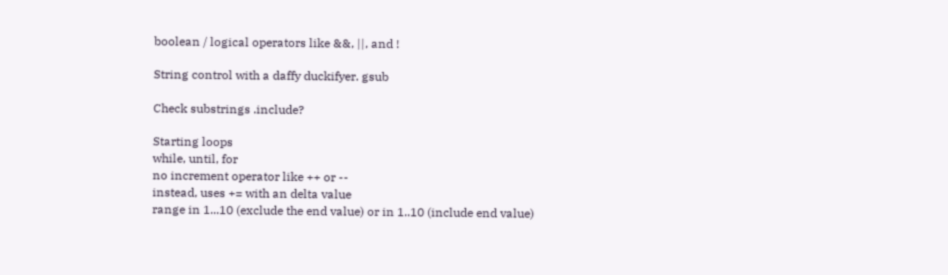boolean / logical operators like &&, ||, and !

String control with a daffy duckifyer. gsub

Check substrings .include?

Starting loops
while, until, for
no increment operator like ++ or --
instead, uses += with an delta value
range in 1...10 (exclude the end value) or in 1..10 (include end value)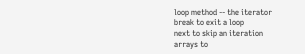loop method -- the iterator
break to exit a loop
next to skip an iteration
arrays to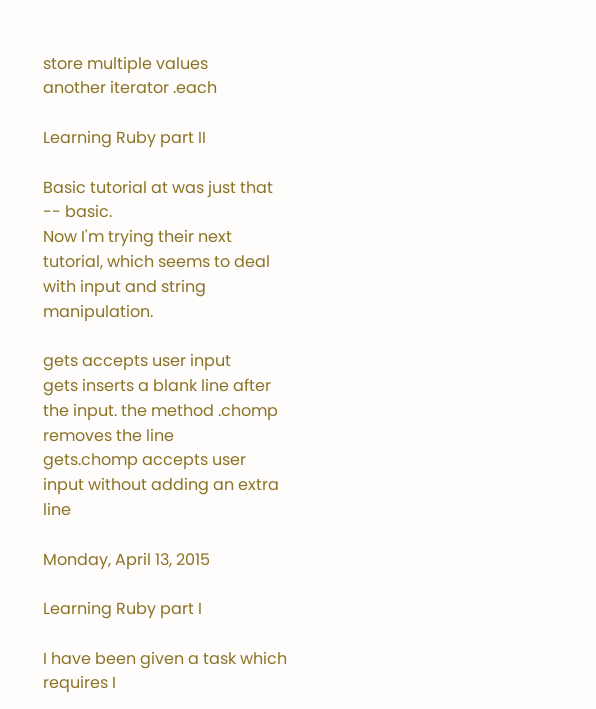store multiple values
another iterator .each

Learning Ruby part II

Basic tutorial at was just that -- basic.
Now I'm trying their next tutorial, which seems to deal with input and string manipulation.

gets accepts user input
gets inserts a blank line after the input. the method .chomp removes the line
gets.chomp accepts user input without adding an extra line

Monday, April 13, 2015

Learning Ruby part I

I have been given a task which requires I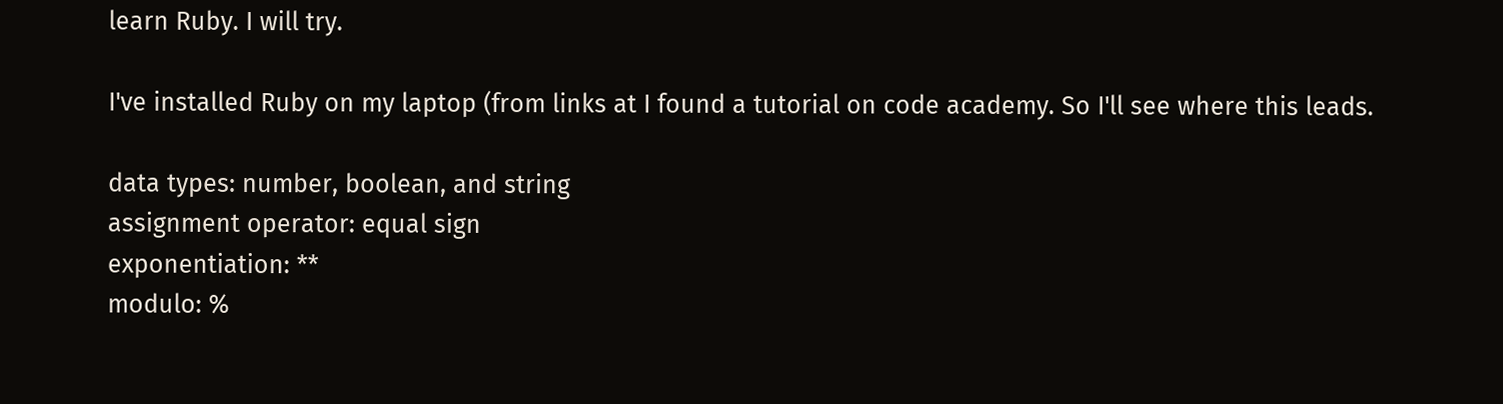learn Ruby. I will try.

I've installed Ruby on my laptop (from links at I found a tutorial on code academy. So I'll see where this leads.

data types: number, boolean, and string
assignment operator: equal sign
exponentiation: **
modulo: %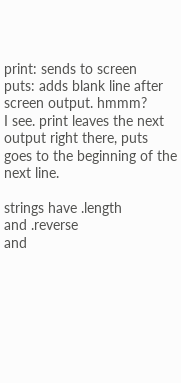print: sends to screen
puts: adds blank line after screen output. hmmm?
I see. print leaves the next output right there, puts goes to the beginning of the next line.

strings have .length
and .reverse
and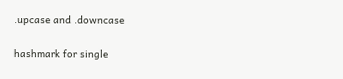.upcase and .downcase

hashmark for single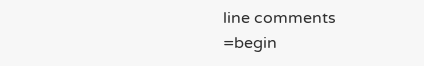line comments
=begin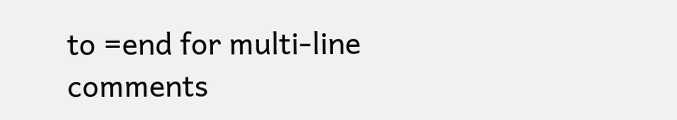to =end for multi-line comments